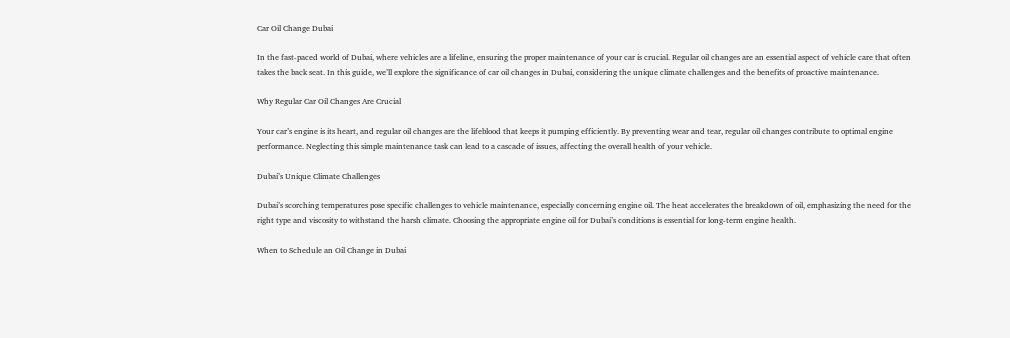Car Oil Change Dubai

In the fast-paced world of Dubai, where vehicles are a lifeline, ensuring the proper maintenance of your car is crucial. Regular oil changes are an essential aspect of vehicle care that often takes the back seat. In this guide, we’ll explore the significance of car oil changes in Dubai, considering the unique climate challenges and the benefits of proactive maintenance.

Why Regular Car Oil Changes Are Crucial

Your car’s engine is its heart, and regular oil changes are the lifeblood that keeps it pumping efficiently. By preventing wear and tear, regular oil changes contribute to optimal engine performance. Neglecting this simple maintenance task can lead to a cascade of issues, affecting the overall health of your vehicle.

Dubai’s Unique Climate Challenges

Dubai’s scorching temperatures pose specific challenges to vehicle maintenance, especially concerning engine oil. The heat accelerates the breakdown of oil, emphasizing the need for the right type and viscosity to withstand the harsh climate. Choosing the appropriate engine oil for Dubai’s conditions is essential for long-term engine health.

When to Schedule an Oil Change in Dubai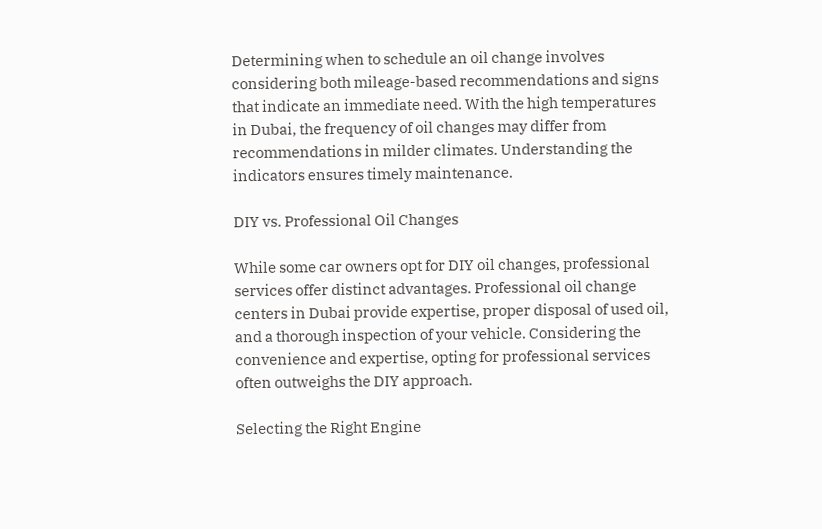Determining when to schedule an oil change involves considering both mileage-based recommendations and signs that indicate an immediate need. With the high temperatures in Dubai, the frequency of oil changes may differ from recommendations in milder climates. Understanding the indicators ensures timely maintenance.

DIY vs. Professional Oil Changes

While some car owners opt for DIY oil changes, professional services offer distinct advantages. Professional oil change centers in Dubai provide expertise, proper disposal of used oil, and a thorough inspection of your vehicle. Considering the convenience and expertise, opting for professional services often outweighs the DIY approach.

Selecting the Right Engine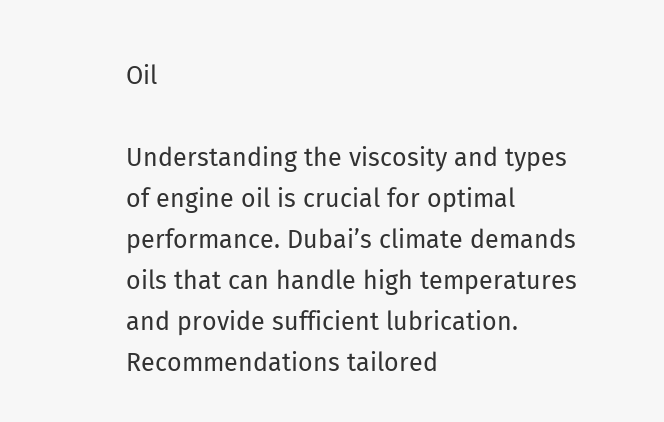Oil

Understanding the viscosity and types of engine oil is crucial for optimal performance. Dubai’s climate demands oils that can handle high temperatures and provide sufficient lubrication. Recommendations tailored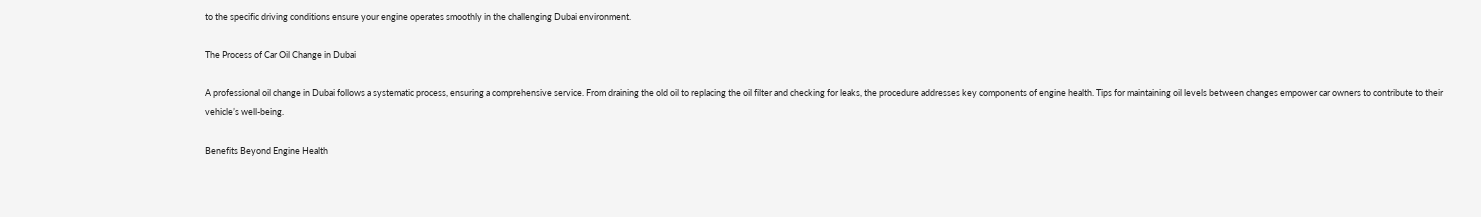to the specific driving conditions ensure your engine operates smoothly in the challenging Dubai environment.

The Process of Car Oil Change in Dubai

A professional oil change in Dubai follows a systematic process, ensuring a comprehensive service. From draining the old oil to replacing the oil filter and checking for leaks, the procedure addresses key components of engine health. Tips for maintaining oil levels between changes empower car owners to contribute to their vehicle’s well-being.

Benefits Beyond Engine Health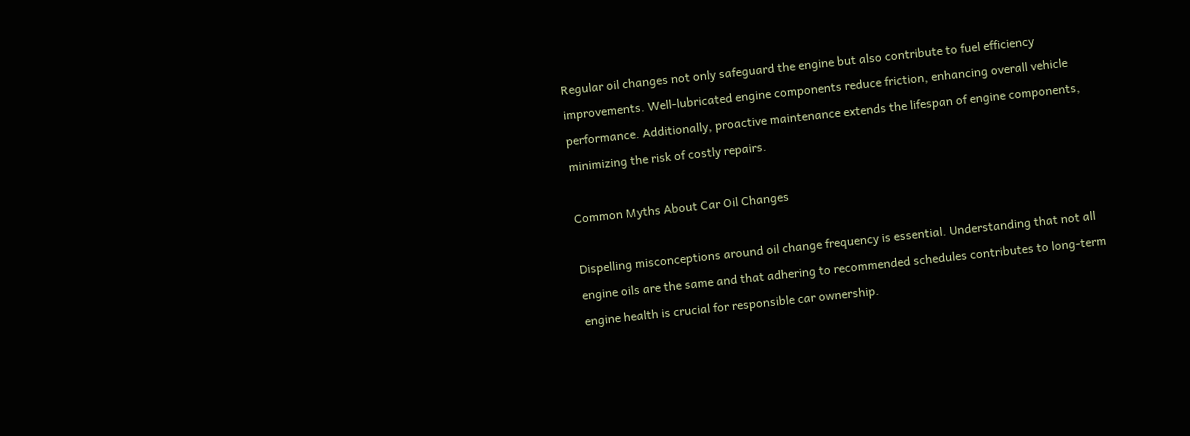Regular oil changes not only safeguard the engine but also contribute to fuel efficiency improvements. Well-lubricated engine components reduce friction, enhancing overall vehicle performance. Additionally, proactive maintenance extends the lifespan of engine components, minimizing the risk of costly repairs.

Common Myths About Car Oil Changes

Dispelling misconceptions around oil change frequency is essential. Understanding that not all engine oils are the same and that adhering to recommended schedules contributes to long-term engine health is crucial for responsible car ownership.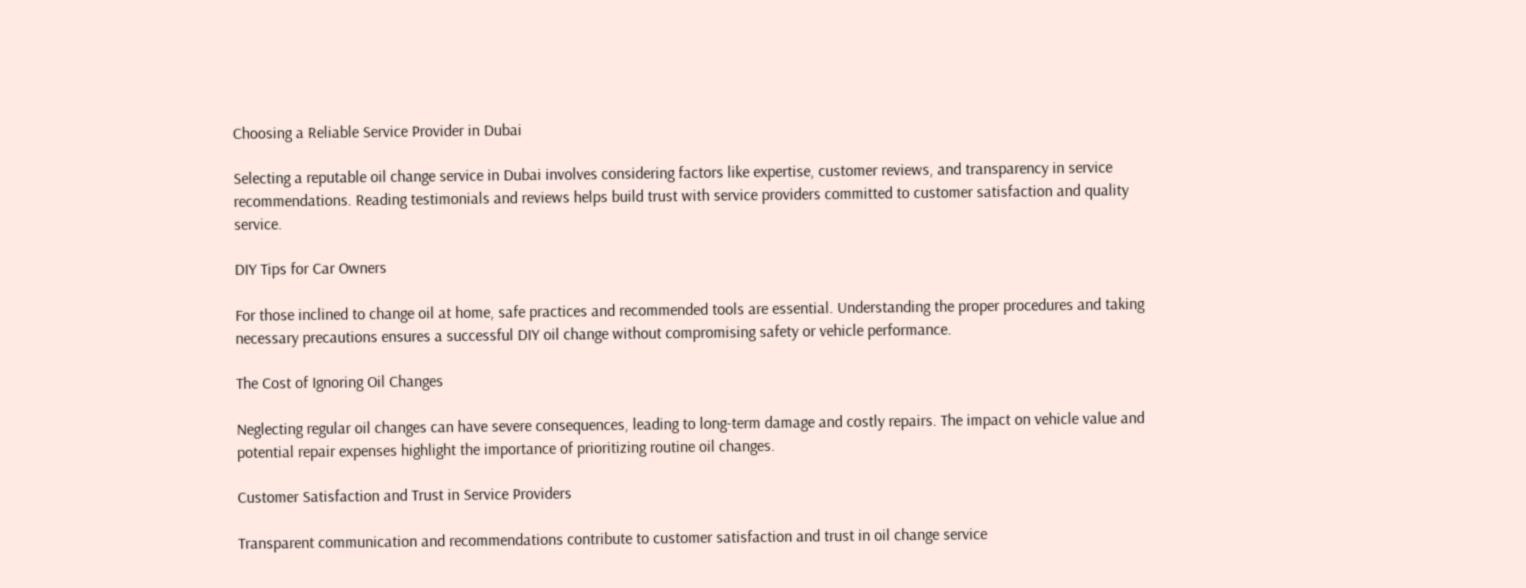Choosing a Reliable Service Provider in Dubai

Selecting a reputable oil change service in Dubai involves considering factors like expertise, customer reviews, and transparency in service recommendations. Reading testimonials and reviews helps build trust with service providers committed to customer satisfaction and quality service.

DIY Tips for Car Owners

For those inclined to change oil at home, safe practices and recommended tools are essential. Understanding the proper procedures and taking necessary precautions ensures a successful DIY oil change without compromising safety or vehicle performance.

The Cost of Ignoring Oil Changes

Neglecting regular oil changes can have severe consequences, leading to long-term damage and costly repairs. The impact on vehicle value and potential repair expenses highlight the importance of prioritizing routine oil changes.

Customer Satisfaction and Trust in Service Providers

Transparent communication and recommendations contribute to customer satisfaction and trust in oil change service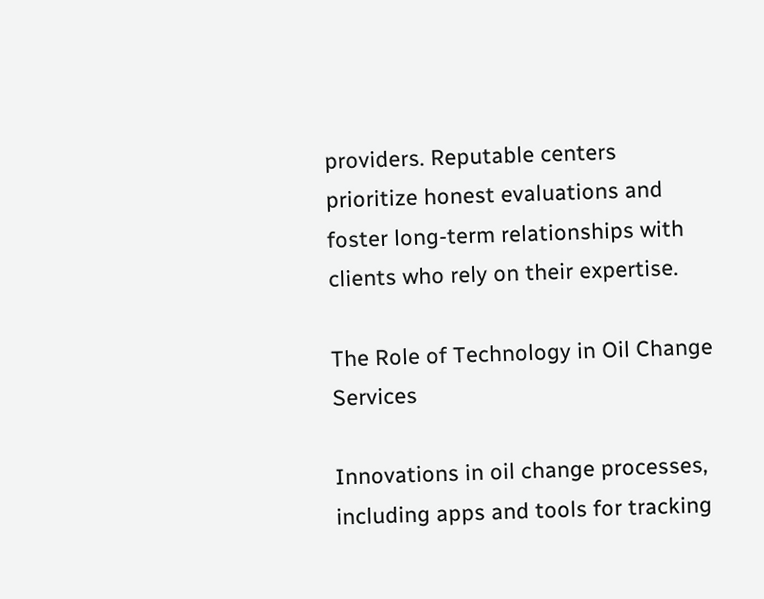providers. Reputable centers prioritize honest evaluations and foster long-term relationships with clients who rely on their expertise.

The Role of Technology in Oil Change Services

Innovations in oil change processes, including apps and tools for tracking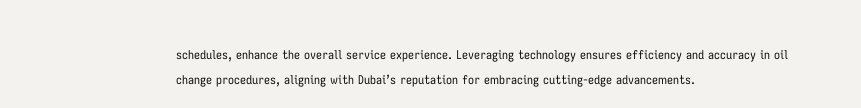schedules, enhance the overall service experience. Leveraging technology ensures efficiency and accuracy in oil change procedures, aligning with Dubai’s reputation for embracing cutting-edge advancements.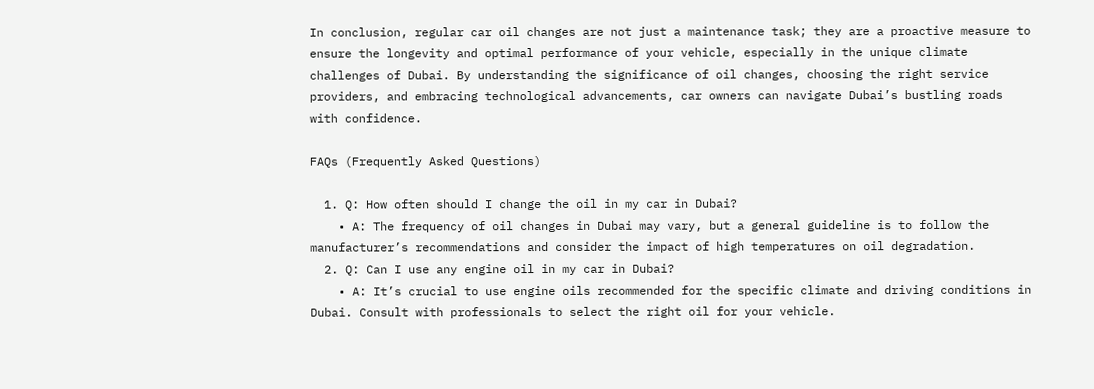In conclusion, regular car oil changes are not just a maintenance task; they are a proactive measure to ensure the longevity and optimal performance of your vehicle, especially in the unique climate challenges of Dubai. By understanding the significance of oil changes, choosing the right service providers, and embracing technological advancements, car owners can navigate Dubai’s bustling roads with confidence.

FAQs (Frequently Asked Questions)

  1. Q: How often should I change the oil in my car in Dubai?
    • A: The frequency of oil changes in Dubai may vary, but a general guideline is to follow the manufacturer’s recommendations and consider the impact of high temperatures on oil degradation.
  2. Q: Can I use any engine oil in my car in Dubai?
    • A: It’s crucial to use engine oils recommended for the specific climate and driving conditions in Dubai. Consult with professionals to select the right oil for your vehicle.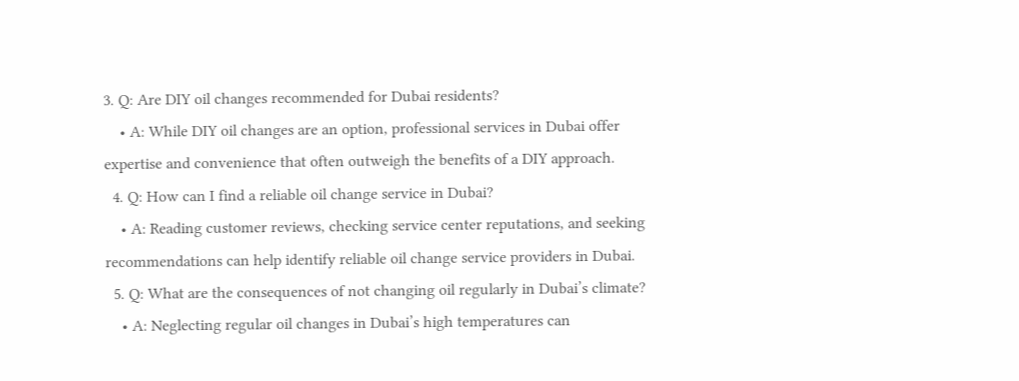3. Q: Are DIY oil changes recommended for Dubai residents?
    • A: While DIY oil changes are an option, professional services in Dubai offer expertise and convenience that often outweigh the benefits of a DIY approach.
  4. Q: How can I find a reliable oil change service in Dubai?
    • A: Reading customer reviews, checking service center reputations, and seeking recommendations can help identify reliable oil change service providers in Dubai.
  5. Q: What are the consequences of not changing oil regularly in Dubai’s climate?
    • A: Neglecting regular oil changes in Dubai’s high temperatures can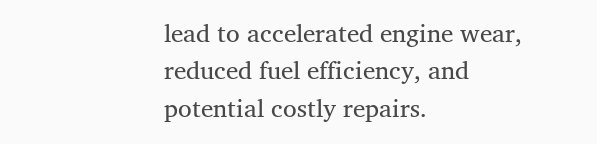lead to accelerated engine wear, reduced fuel efficiency, and potential costly repairs.